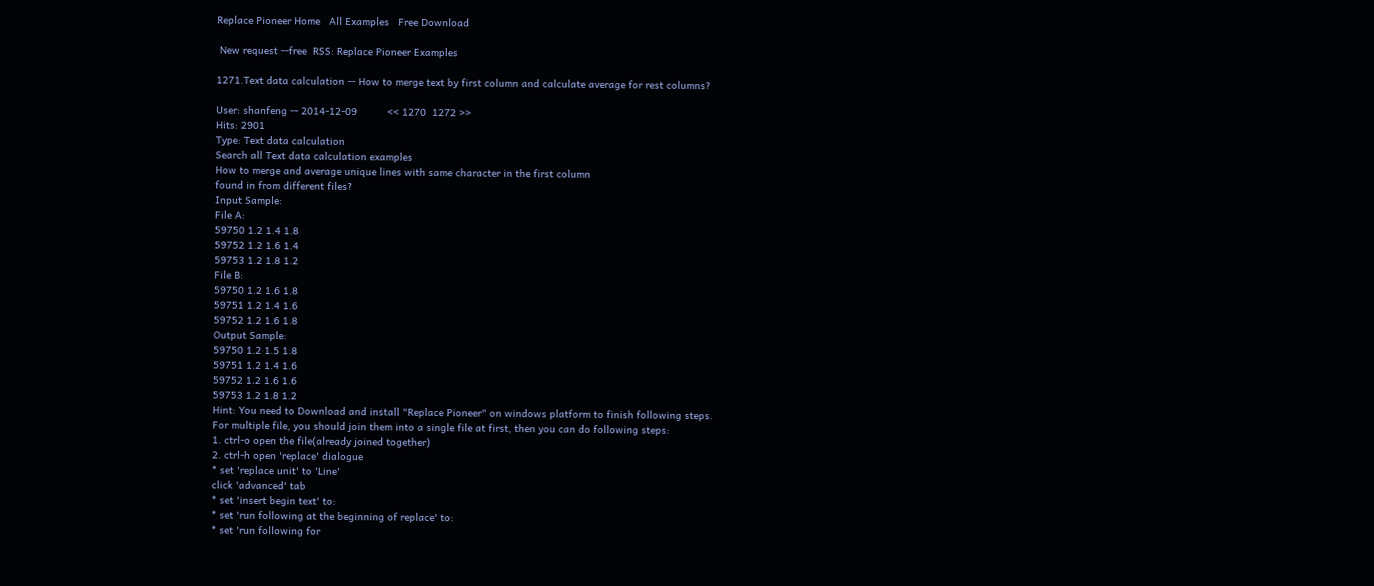Replace Pioneer Home   All Examples   Free Download

 New request --free  RSS: Replace Pioneer Examples

1271.Text data calculation -- How to merge text by first column and calculate average for rest columns?

User: shanfeng -- 2014-12-09          << 1270  1272 >>
Hits: 2901
Type: Text data calculation
Search all Text data calculation examples
How to merge and average unique lines with same character in the first column
found in from different files?
Input Sample:
File A:
59750 1.2 1.4 1.8
59752 1.2 1.6 1.4
59753 1.2 1.8 1.2
File B:
59750 1.2 1.6 1.8
59751 1.2 1.4 1.6
59752 1.2 1.6 1.8
Output Sample:
59750 1.2 1.5 1.8
59751 1.2 1.4 1.6
59752 1.2 1.6 1.6
59753 1.2 1.8 1.2
Hint: You need to Download and install "Replace Pioneer" on windows platform to finish following steps.
For multiple file, you should join them into a single file at first, then you can do following steps:
1. ctrl-o open the file(already joined together)
2. ctrl-h open 'replace' dialogue
* set 'replace unit' to 'Line'
click 'advanced' tab
* set 'insert begin text' to:
* set 'run following at the beginning of replace' to:
* set 'run following for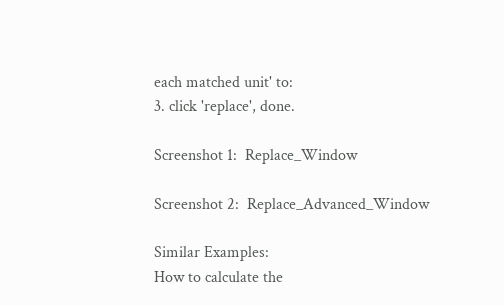each matched unit' to:
3. click 'replace', done.

Screenshot 1:  Replace_Window

Screenshot 2:  Replace_Advanced_Window

Similar Examples:
How to calculate the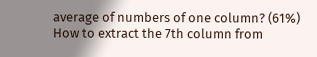average of numbers of one column? (61%)
How to extract the 7th column from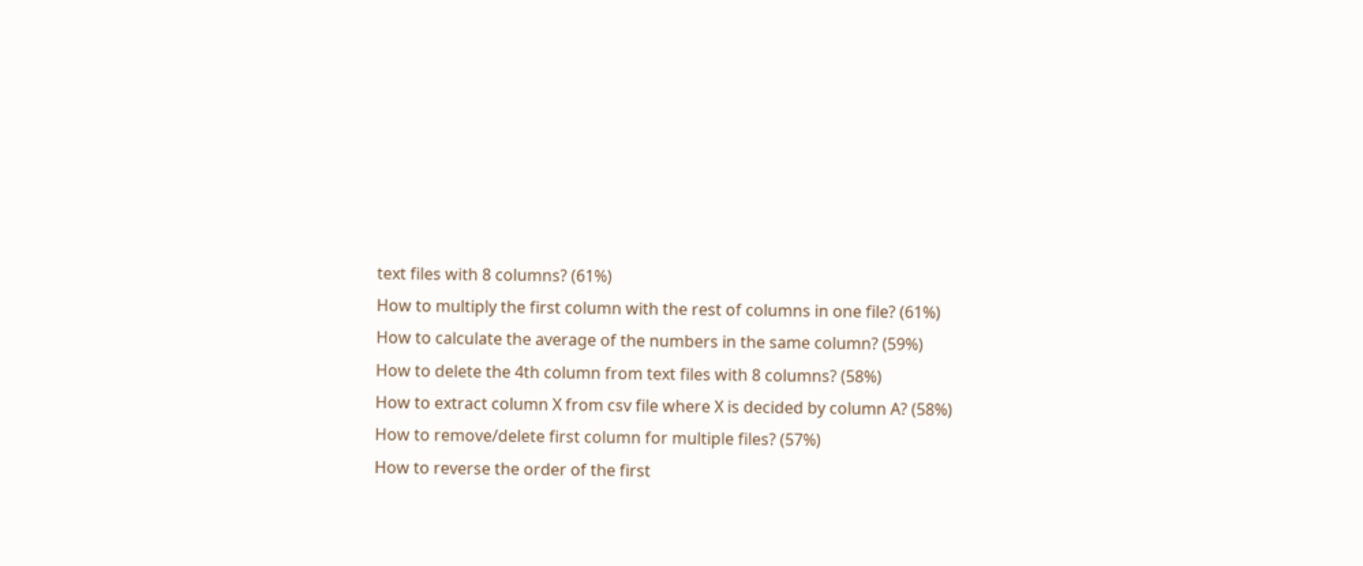text files with 8 columns? (61%)
How to multiply the first column with the rest of columns in one file? (61%)
How to calculate the average of the numbers in the same column? (59%)
How to delete the 4th column from text files with 8 columns? (58%)
How to extract column X from csv file where X is decided by column A? (58%)
How to remove/delete first column for multiple files? (57%)
How to reverse the order of the first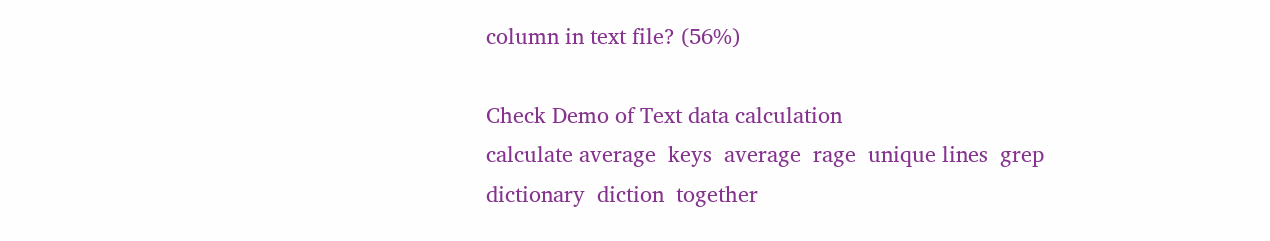column in text file? (56%)

Check Demo of Text data calculation
calculate average  keys  average  rage  unique lines  grep  dictionary  diction  together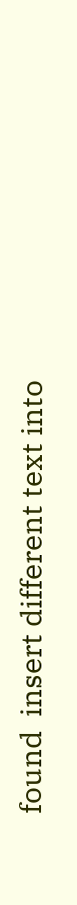found  insert different text into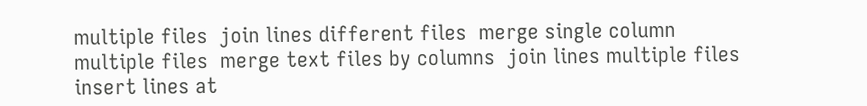multiple files  join lines different files  merge single column multiple files  merge text files by columns  join lines multiple files  insert lines at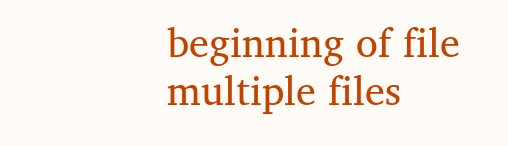beginning of file multiple files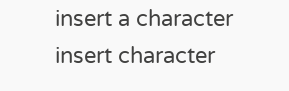insert a character  insert character